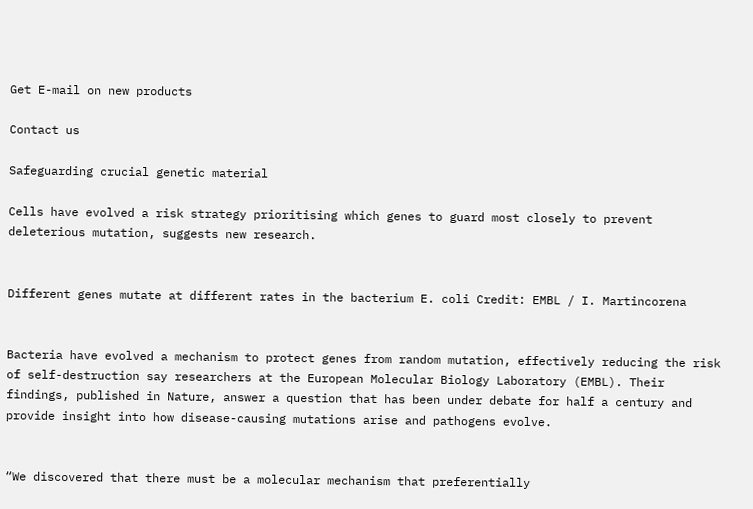Get E-mail on new products

Contact us

Safeguarding crucial genetic material

Cells have evolved a risk strategy prioritising which genes to guard most closely to prevent deleterious mutation, suggests new research.


Different genes mutate at different rates in the bacterium E. coli Credit: EMBL / I. Martincorena


Bacteria have evolved a mechanism to protect genes from random mutation, effectively reducing the risk of self-destruction say researchers at the European Molecular Biology Laboratory (EMBL). Their findings, published in Nature, answer a question that has been under debate for half a century and provide insight into how disease-causing mutations arise and pathogens evolve.


“We discovered that there must be a molecular mechanism that preferentially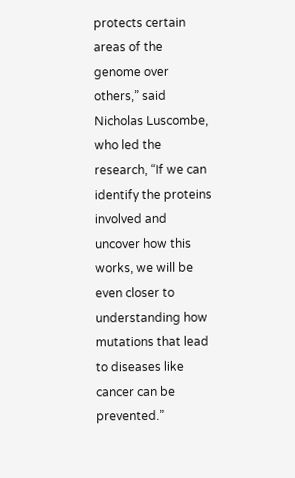protects certain areas of the genome over others,” said Nicholas Luscombe, who led the research, “If we can identify the proteins involved and uncover how this works, we will be even closer to understanding how mutations that lead to diseases like cancer can be prevented.”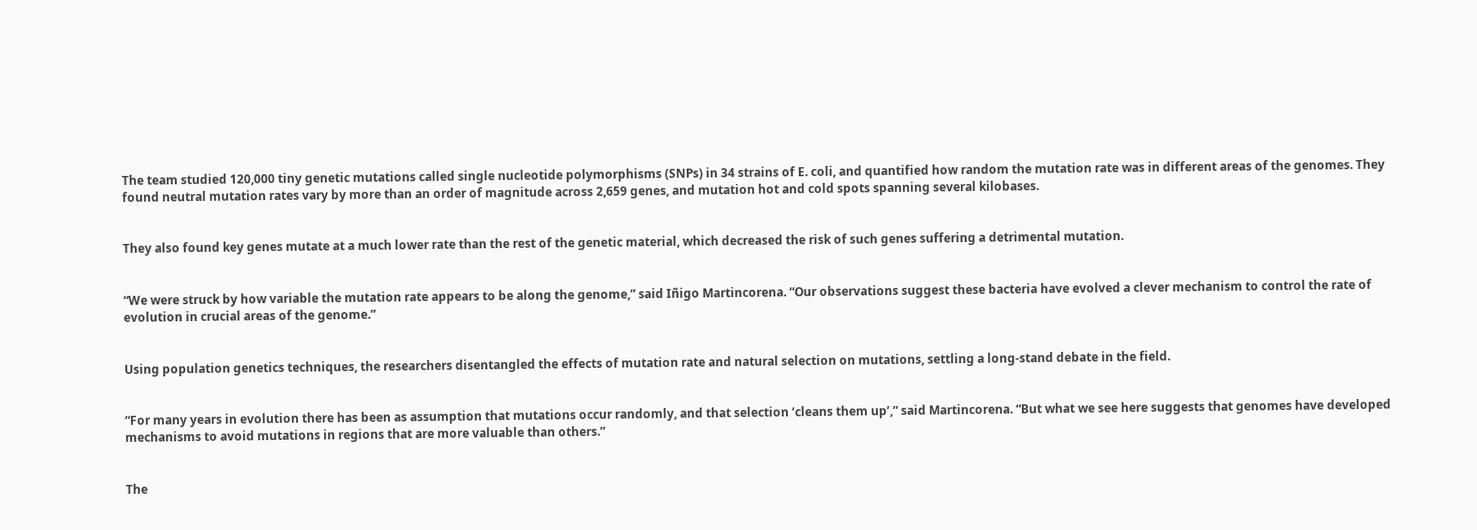The team studied 120,000 tiny genetic mutations called single nucleotide polymorphisms (SNPs) in 34 strains of E. coli, and quantified how random the mutation rate was in different areas of the genomes. They found neutral mutation rates vary by more than an order of magnitude across 2,659 genes, and mutation hot and cold spots spanning several kilobases.


They also found key genes mutate at a much lower rate than the rest of the genetic material, which decreased the risk of such genes suffering a detrimental mutation.


“We were struck by how variable the mutation rate appears to be along the genome,” said Iñigo Martincorena. “Our observations suggest these bacteria have evolved a clever mechanism to control the rate of evolution in crucial areas of the genome.”


Using population genetics techniques, the researchers disentangled the effects of mutation rate and natural selection on mutations, settling a long-stand debate in the field.


“For many years in evolution there has been as assumption that mutations occur randomly, and that selection ‘cleans them up’,” said Martincorena. “But what we see here suggests that genomes have developed mechanisms to avoid mutations in regions that are more valuable than others.”


The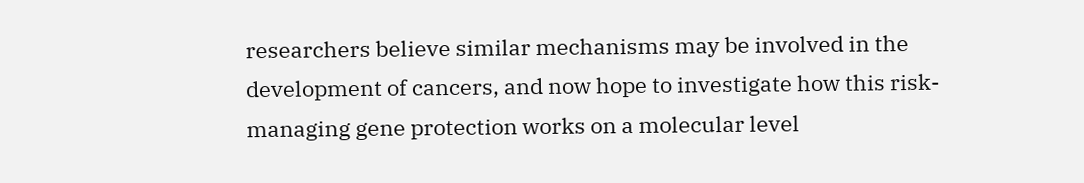researchers believe similar mechanisms may be involved in the development of cancers, and now hope to investigate how this risk-managing gene protection works on a molecular level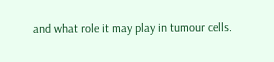and what role it may play in tumour cells.